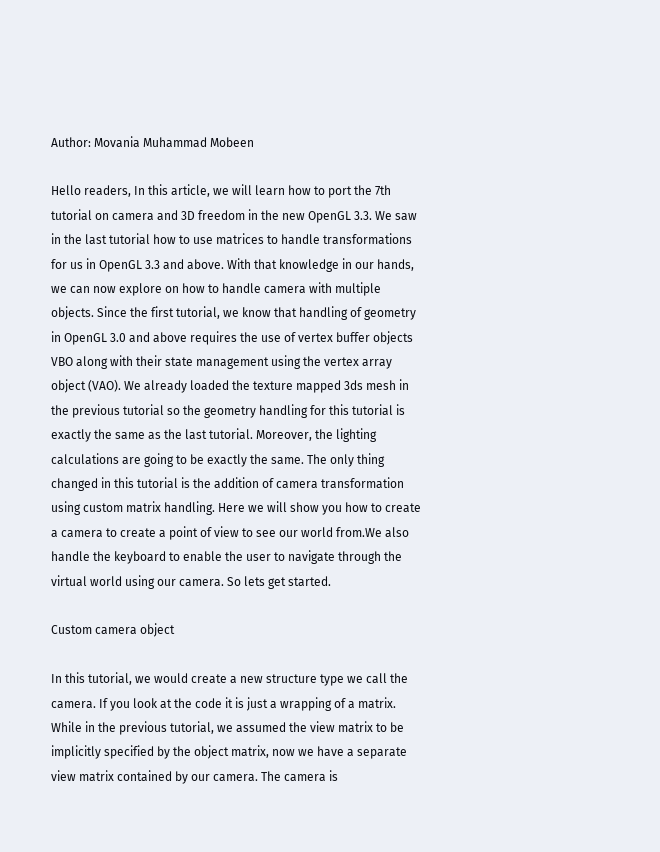Author: Movania Muhammad Mobeen

Hello readers, In this article, we will learn how to port the 7th tutorial on camera and 3D freedom in the new OpenGL 3.3. We saw in the last tutorial how to use matrices to handle transformations for us in OpenGL 3.3 and above. With that knowledge in our hands, we can now explore on how to handle camera with multiple objects. Since the first tutorial, we know that handling of geometry in OpenGL 3.0 and above requires the use of vertex buffer objects VBO along with their state management using the vertex array object (VAO). We already loaded the texture mapped 3ds mesh in the previous tutorial so the geometry handling for this tutorial is exactly the same as the last tutorial. Moreover, the lighting calculations are going to be exactly the same. The only thing changed in this tutorial is the addition of camera transformation using custom matrix handling. Here we will show you how to create a camera to create a point of view to see our world from.We also handle the keyboard to enable the user to navigate through the virtual world using our camera. So lets get started.

Custom camera object

In this tutorial, we would create a new structure type we call the camera. If you look at the code it is just a wrapping of a matrix. While in the previous tutorial, we assumed the view matrix to be implicitly specified by the object matrix, now we have a separate view matrix contained by our camera. The camera is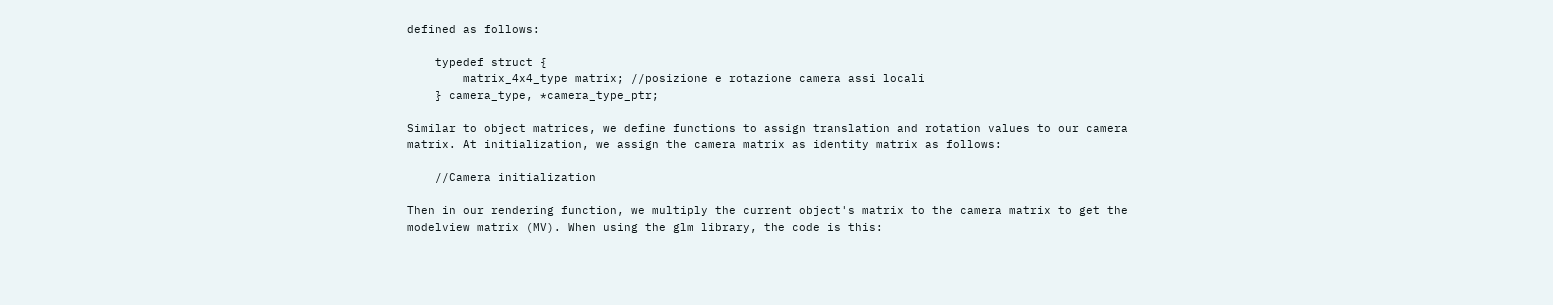defined as follows:

    typedef struct {
        matrix_4x4_type matrix; //posizione e rotazione camera assi locali
    } camera_type, *camera_type_ptr;

Similar to object matrices, we define functions to assign translation and rotation values to our camera matrix. At initialization, we assign the camera matrix as identity matrix as follows:

    //Camera initialization

Then in our rendering function, we multiply the current object's matrix to the camera matrix to get the modelview matrix (MV). When using the glm library, the code is this: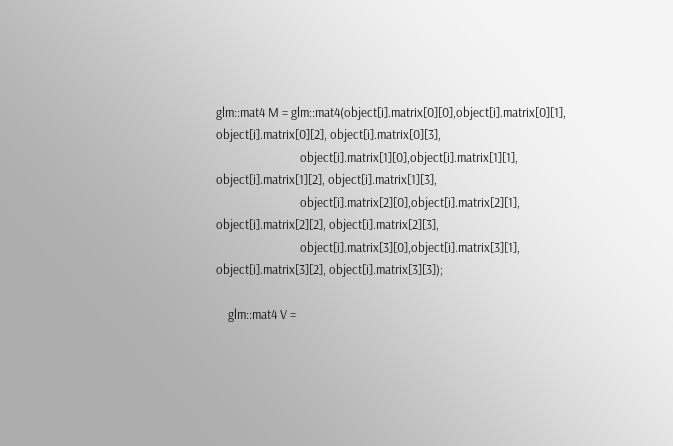glm::mat4 M = glm::mat4(object[i].matrix[0][0],object[i].matrix[0][1], object[i].matrix[0][2], object[i].matrix[0][3],
                            object[i].matrix[1][0],object[i].matrix[1][1], object[i].matrix[1][2], object[i].matrix[1][3],
                            object[i].matrix[2][0],object[i].matrix[2][1], object[i].matrix[2][2], object[i].matrix[2][3],
                            object[i].matrix[3][0],object[i].matrix[3][1], object[i].matrix[3][2], object[i].matrix[3][3]);

    glm::mat4 V =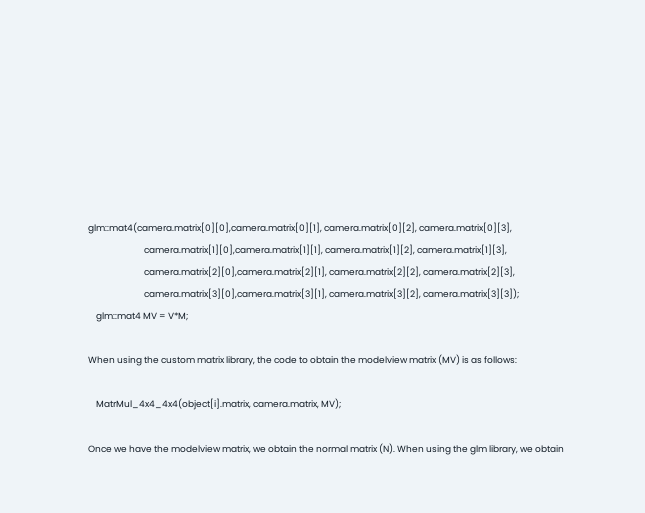glm::mat4(camera.matrix[0][0],camera.matrix[0][1], camera.matrix[0][2], camera.matrix[0][3],
                            camera.matrix[1][0],camera.matrix[1][1], camera.matrix[1][2], camera.matrix[1][3],
                            camera.matrix[2][0],camera.matrix[2][1], camera.matrix[2][2], camera.matrix[2][3],
                            camera.matrix[3][0],camera.matrix[3][1], camera.matrix[3][2], camera.matrix[3][3]);
    glm::mat4 MV = V*M;

When using the custom matrix library, the code to obtain the modelview matrix (MV) is as follows:

    MatrMul_4x4_4x4(object[i].matrix, camera.matrix, MV);

Once we have the modelview matrix, we obtain the normal matrix (N). When using the glm library, we obtain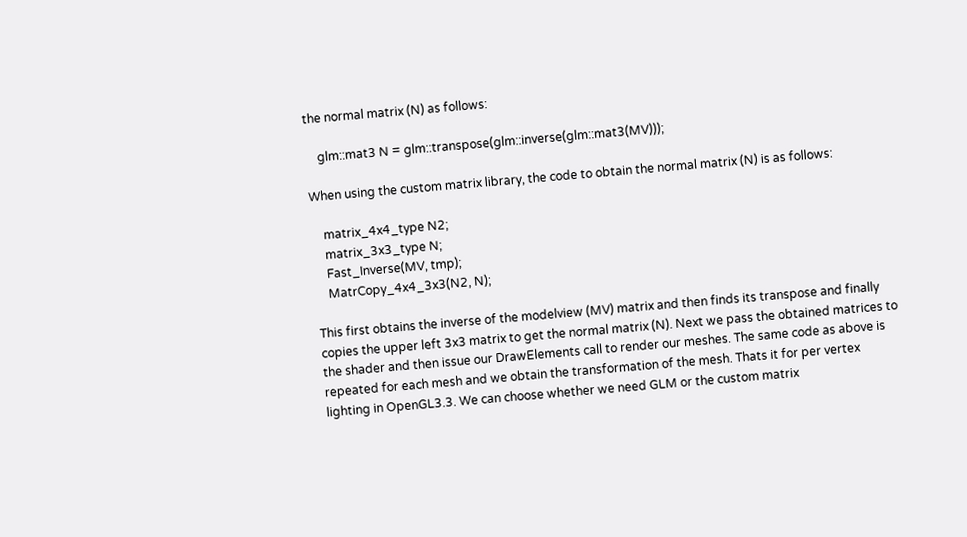the normal matrix (N) as follows:

    glm::mat3 N = glm::transpose(glm::inverse(glm::mat3(MV)));

When using the custom matrix library, the code to obtain the normal matrix (N) is as follows:

    matrix_4x4_type N2;
    matrix_3x3_type N;
    Fast_Inverse(MV, tmp);
    MatrCopy_4x4_3x3(N2, N);

This first obtains the inverse of the modelview (MV) matrix and then finds its transpose and finally copies the upper left 3x3 matrix to get the normal matrix (N). Next we pass the obtained matrices to the shader and then issue our DrawElements call to render our meshes. The same code as above is repeated for each mesh and we obtain the transformation of the mesh. Thats it for per vertex lighting in OpenGL3.3. We can choose whether we need GLM or the custom matrix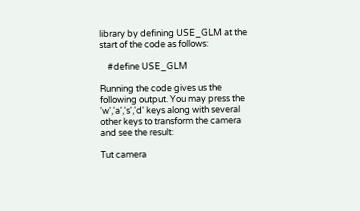library by defining USE_GLM at the start of the code as follows:

    #define USE_GLM

Running the code gives us the following output. You may press the 'w','a','s','d' keys along with several other keys to transform the camera and see the result:

Tut camera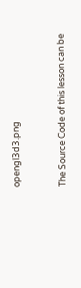opengl3d3.png


The Source Code of this lesson can be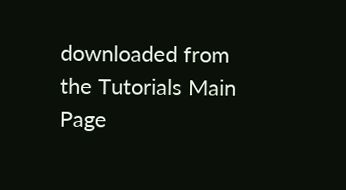downloaded from the Tutorials Main Page